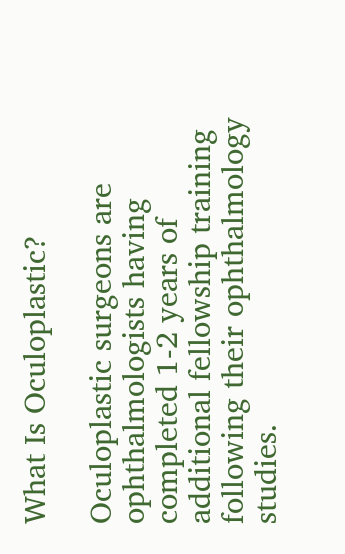What Is Oculoplastic?

Oculoplastic surgeons are ophthalmologists having completed 1-2 years of additional fellowship training following their ophthalmology studies.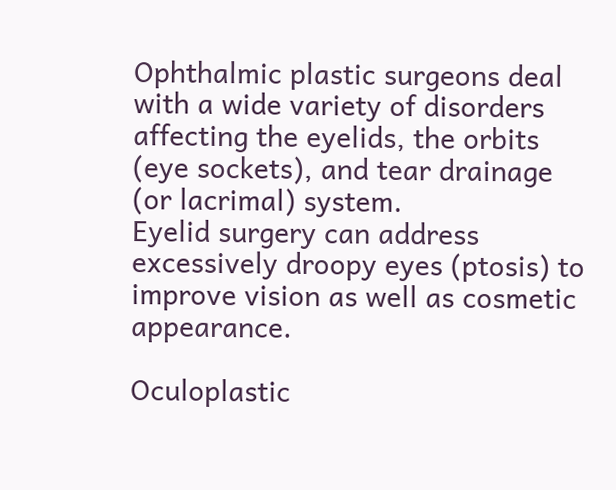Ophthalmic plastic surgeons deal with a wide variety of disorders affecting the eyelids, the orbits (eye sockets), and tear drainage (or lacrimal) system.
Eyelid surgery can address excessively droopy eyes (ptosis) to improve vision as well as cosmetic appearance.

Oculoplastic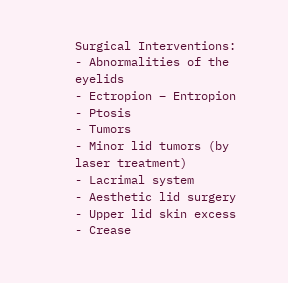Surgical Interventions:
- Abnormalities of the eyelids
- Ectropion – Entropion
- Ptosis
- Tumors
- Minor lid tumors (by laser treatment)
- Lacrimal system
- Aesthetic lid surgery
- Upper lid skin excess
- Crease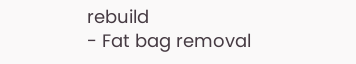rebuild
- Fat bag removal